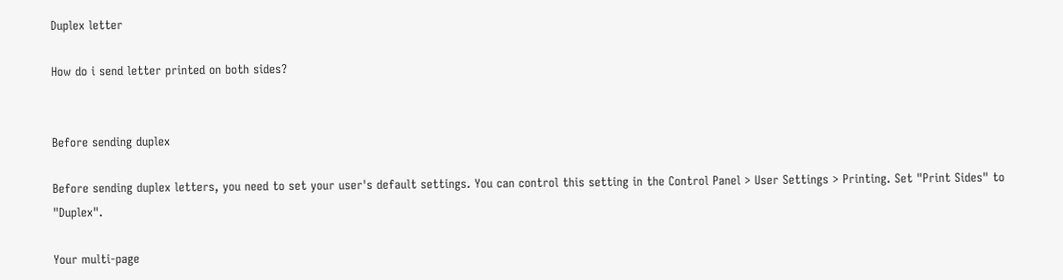Duplex letter

How do i send letter printed on both sides?


Before sending duplex

Before sending duplex letters, you need to set your user's default settings. You can control this setting in the Control Panel > User Settings > Printing. Set "Print Sides" to "Duplex".

Your multi-page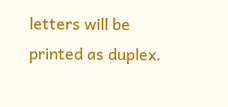letters will be printed as duplex.